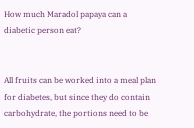How much Maradol papaya can a diabetic person eat?


All fruits can be worked into a meal plan for diabetes, but since they do contain carbohydrate, the portions need to be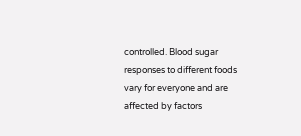controlled. Blood sugar responses to different foods vary for everyone and are affected by factors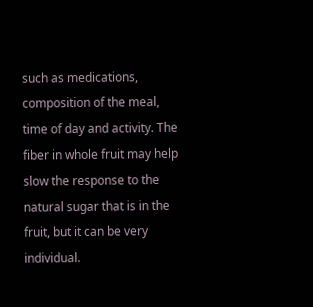such as medications, composition of the meal, time of day and activity. The fiber in whole fruit may help slow the response to the natural sugar that is in the fruit, but it can be very individual.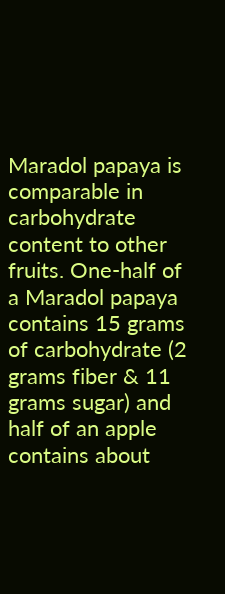Maradol papaya is comparable in carbohydrate content to other fruits. One-half of a Maradol papaya contains 15 grams of carbohydrate (2 grams fiber & 11 grams sugar) and half of an apple contains about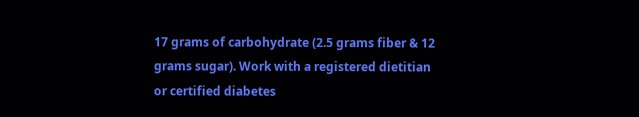17 grams of carbohydrate (2.5 grams fiber & 12 grams sugar). Work with a registered dietitian or certified diabetes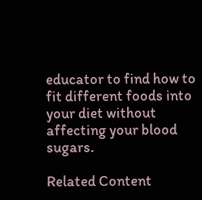educator to find how to fit different foods into your diet without affecting your blood sugars.

Related Content